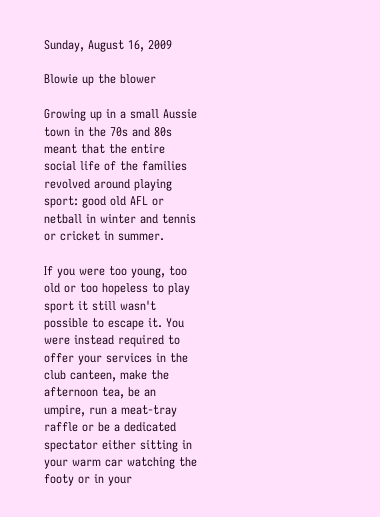Sunday, August 16, 2009

Blowie up the blower

Growing up in a small Aussie town in the 70s and 80s meant that the entire social life of the families revolved around playing sport: good old AFL or netball in winter and tennis or cricket in summer.

If you were too young, too old or too hopeless to play sport it still wasn't possible to escape it. You were instead required to offer your services in the club canteen, make the afternoon tea, be an umpire, run a meat-tray raffle or be a dedicated spectator either sitting in your warm car watching the footy or in your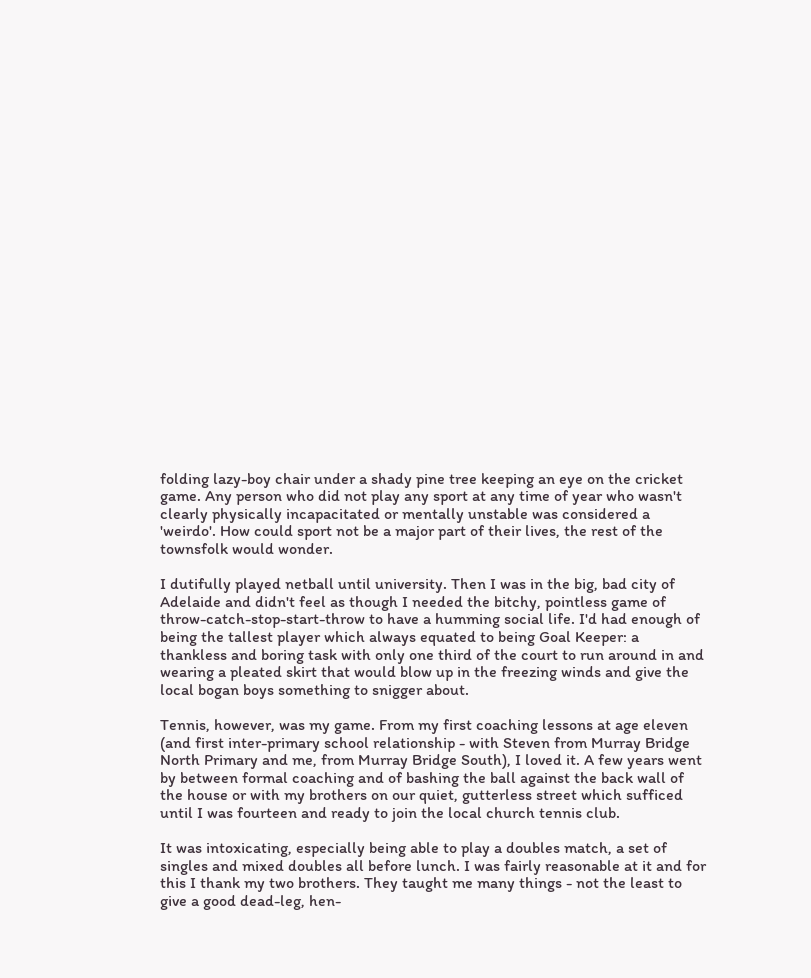folding lazy-boy chair under a shady pine tree keeping an eye on the cricket game. Any person who did not play any sport at any time of year who wasn't clearly physically incapacitated or mentally unstable was considered a 'weirdo'. How could sport not be a major part of their lives, the rest of the townsfolk would wonder.

I dutifully played netball until university. Then I was in the big, bad city of Adelaide and didn't feel as though I needed the bitchy, pointless game of throw-catch-stop-start-throw to have a humming social life. I'd had enough of being the tallest player which always equated to being Goal Keeper: a thankless and boring task with only one third of the court to run around in and wearing a pleated skirt that would blow up in the freezing winds and give the local bogan boys something to snigger about.

Tennis, however, was my game. From my first coaching lessons at age eleven (and first inter-primary school relationship - with Steven from Murray Bridge North Primary and me, from Murray Bridge South), I loved it. A few years went by between formal coaching and of bashing the ball against the back wall of the house or with my brothers on our quiet, gutterless street which sufficed until I was fourteen and ready to join the local church tennis club.

It was intoxicating, especially being able to play a doubles match, a set of singles and mixed doubles all before lunch. I was fairly reasonable at it and for this I thank my two brothers. They taught me many things - not the least to give a good dead-leg, hen-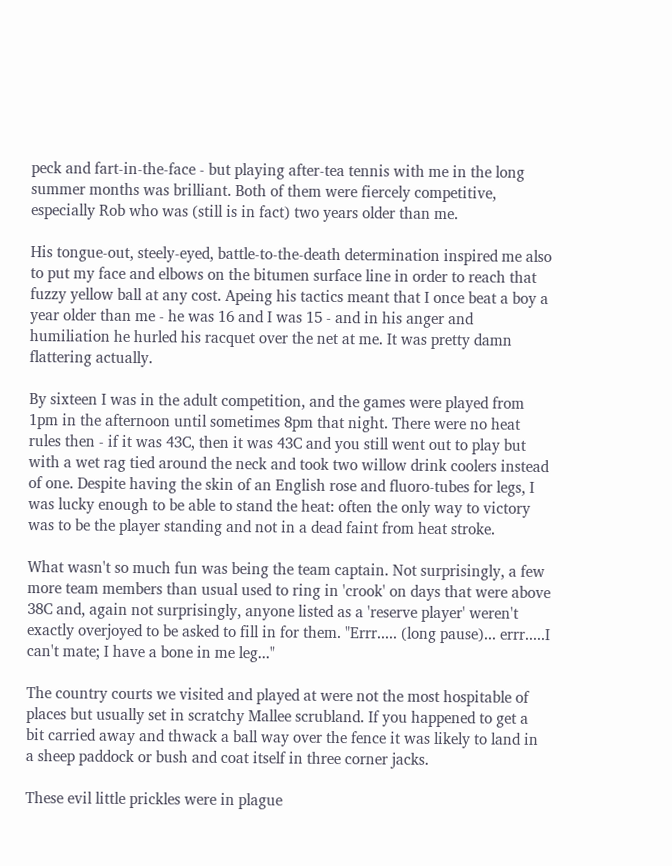peck and fart-in-the-face - but playing after-tea tennis with me in the long summer months was brilliant. Both of them were fiercely competitive, especially Rob who was (still is in fact) two years older than me.

His tongue-out, steely-eyed, battle-to-the-death determination inspired me also to put my face and elbows on the bitumen surface line in order to reach that fuzzy yellow ball at any cost. Apeing his tactics meant that I once beat a boy a year older than me - he was 16 and I was 15 - and in his anger and humiliation he hurled his racquet over the net at me. It was pretty damn flattering actually.

By sixteen I was in the adult competition, and the games were played from 1pm in the afternoon until sometimes 8pm that night. There were no heat rules then - if it was 43C, then it was 43C and you still went out to play but with a wet rag tied around the neck and took two willow drink coolers instead of one. Despite having the skin of an English rose and fluoro-tubes for legs, I was lucky enough to be able to stand the heat: often the only way to victory was to be the player standing and not in a dead faint from heat stroke.

What wasn't so much fun was being the team captain. Not surprisingly, a few more team members than usual used to ring in 'crook' on days that were above 38C and, again not surprisingly, anyone listed as a 'reserve player' weren't exactly overjoyed to be asked to fill in for them. "Errr..... (long pause)... errr.....I can't mate; I have a bone in me leg..."

The country courts we visited and played at were not the most hospitable of places but usually set in scratchy Mallee scrubland. If you happened to get a bit carried away and thwack a ball way over the fence it was likely to land in a sheep paddock or bush and coat itself in three corner jacks.

These evil little prickles were in plague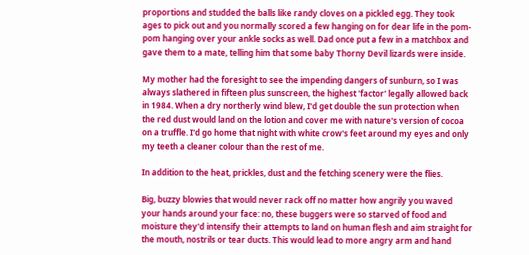proportions and studded the balls like randy cloves on a pickled egg. They took ages to pick out and you normally scored a few hanging on for dear life in the pom-pom hanging over your ankle socks as well. Dad once put a few in a matchbox and gave them to a mate, telling him that some baby Thorny Devil lizards were inside.

My mother had the foresight to see the impending dangers of sunburn, so I was always slathered in fifteen plus sunscreen, the highest 'factor' legally allowed back in 1984. When a dry northerly wind blew, I'd get double the sun protection when the red dust would land on the lotion and cover me with nature's version of cocoa on a truffle. I'd go home that night with white crow's feet around my eyes and only my teeth a cleaner colour than the rest of me.

In addition to the heat, prickles, dust and the fetching scenery were the flies.

Big, buzzy blowies that would never rack off no matter how angrily you waved your hands around your face: no, these buggers were so starved of food and moisture they'd intensify their attempts to land on human flesh and aim straight for the mouth, nostrils or tear ducts. This would lead to more angry arm and hand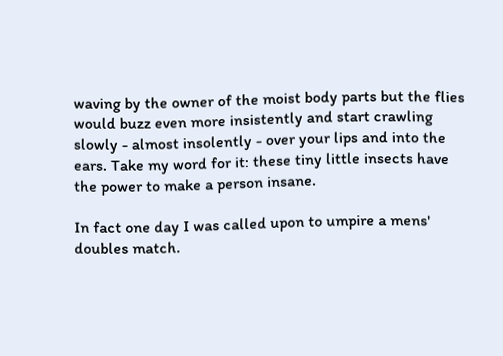waving by the owner of the moist body parts but the flies would buzz even more insistently and start crawling slowly - almost insolently - over your lips and into the ears. Take my word for it: these tiny little insects have the power to make a person insane.

In fact one day I was called upon to umpire a mens' doubles match.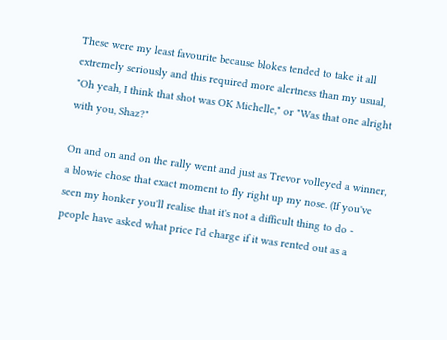These were my least favourite because blokes tended to take it all extremely seriously and this required more alertness than my usual, "Oh yeah, I think that shot was OK Michelle," or "Was that one alright with you, Shaz?"

On and on and on the rally went and just as Trevor volleyed a winner, a blowie chose that exact moment to fly right up my nose. (If you've seen my honker you'll realise that it's not a difficult thing to do - people have asked what price I'd charge if it was rented out as a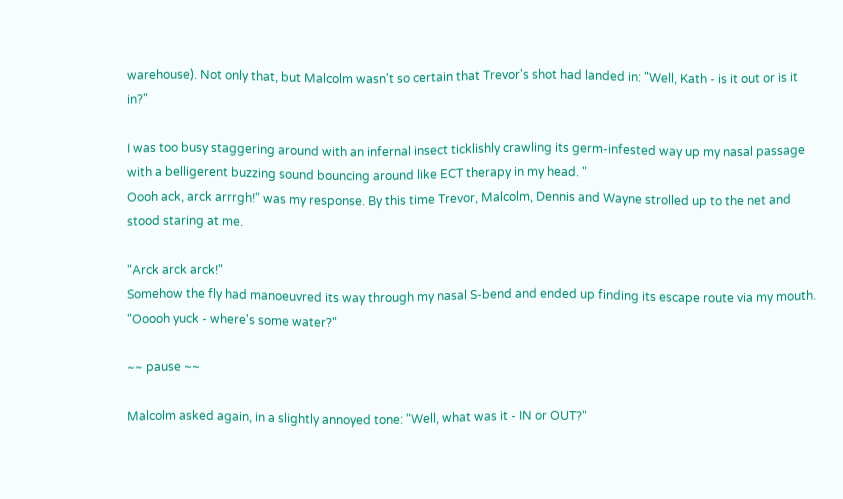warehouse). Not only that, but Malcolm wasn't so certain that Trevor's shot had landed in: "Well, Kath - is it out or is it in?"

I was too busy staggering around with an infernal insect ticklishly crawling its germ-infested way up my nasal passage with a belligerent buzzing sound bouncing around like ECT therapy in my head. "
Oooh ack, arck arrrgh!" was my response. By this time Trevor, Malcolm, Dennis and Wayne strolled up to the net and stood staring at me.

"Arck arck arck!"
Somehow the fly had manoeuvred its way through my nasal S-bend and ended up finding its escape route via my mouth. "Ooooh yuck - where's some water?"

~~ pause ~~

Malcolm asked again, in a slightly annoyed tone: "Well, what was it - IN or OUT?"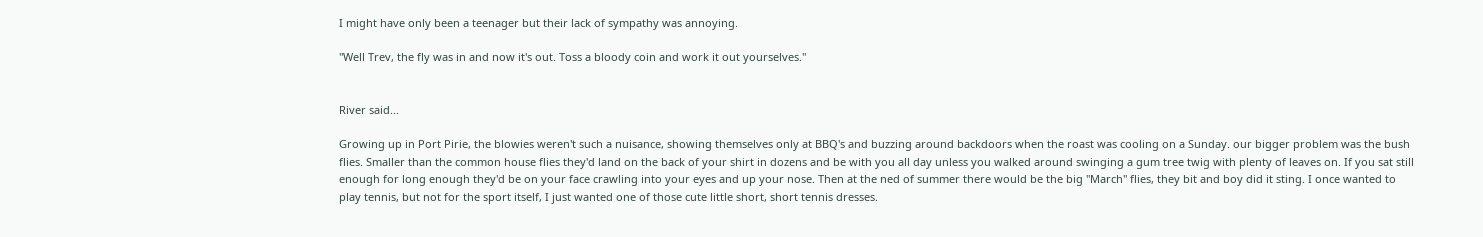I might have only been a teenager but their lack of sympathy was annoying.

"Well Trev, the fly was in and now it's out. Toss a bloody coin and work it out yourselves."


River said...

Growing up in Port Pirie, the blowies weren't such a nuisance, showing themselves only at BBQ's and buzzing around backdoors when the roast was cooling on a Sunday. our bigger problem was the bush flies. Smaller than the common house flies they'd land on the back of your shirt in dozens and be with you all day unless you walked around swinging a gum tree twig with plenty of leaves on. If you sat still enough for long enough they'd be on your face crawling into your eyes and up your nose. Then at the ned of summer there would be the big "March" flies, they bit and boy did it sting. I once wanted to play tennis, but not for the sport itself, I just wanted one of those cute little short, short tennis dresses.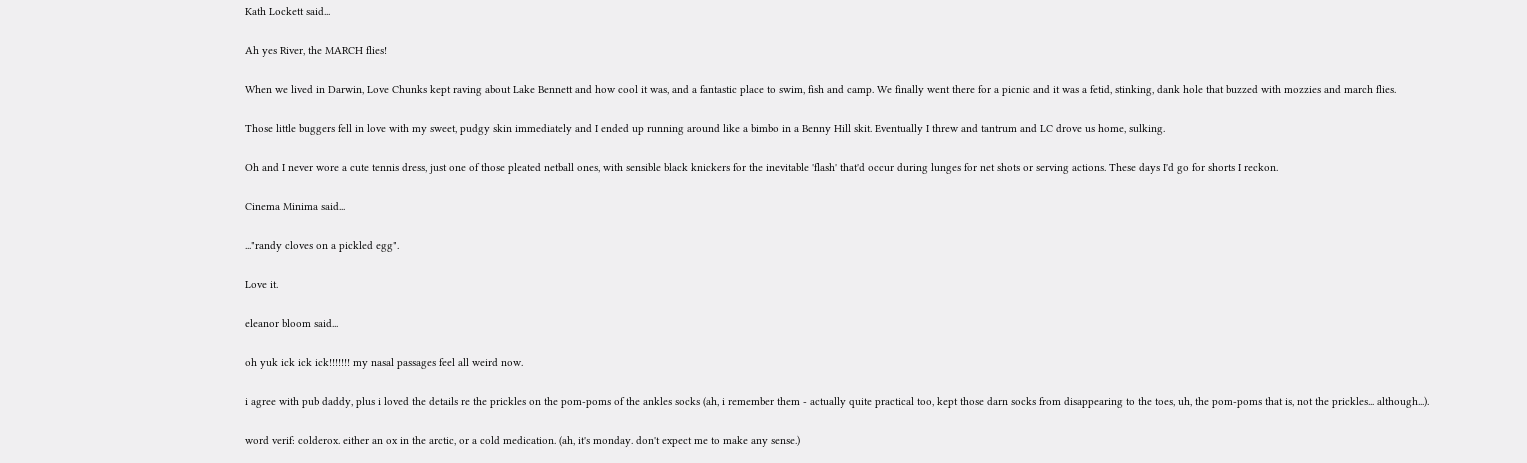Kath Lockett said...

Ah yes River, the MARCH flies!

When we lived in Darwin, Love Chunks kept raving about Lake Bennett and how cool it was, and a fantastic place to swim, fish and camp. We finally went there for a picnic and it was a fetid, stinking, dank hole that buzzed with mozzies and march flies.

Those little buggers fell in love with my sweet, pudgy skin immediately and I ended up running around like a bimbo in a Benny Hill skit. Eventually I threw and tantrum and LC drove us home, sulking.

Oh and I never wore a cute tennis dress, just one of those pleated netball ones, with sensible black knickers for the inevitable 'flash' that'd occur during lunges for net shots or serving actions. These days I'd go for shorts I reckon.

Cinema Minima said...

..."randy cloves on a pickled egg".

Love it.

eleanor bloom said...

oh yuk ick ick ick!!!!!!! my nasal passages feel all weird now.

i agree with pub daddy, plus i loved the details re the prickles on the pom-poms of the ankles socks (ah, i remember them - actually quite practical too, kept those darn socks from disappearing to the toes, uh, the pom-poms that is, not the prickles... although...).

word verif: colderox. either an ox in the arctic, or a cold medication. (ah, it's monday. don't expect me to make any sense.)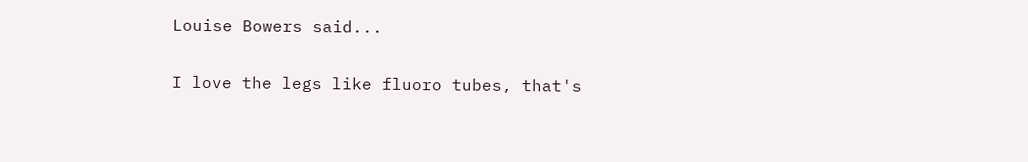Louise Bowers said...

I love the legs like fluoro tubes, that's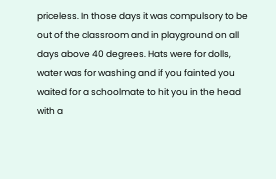priceless. In those days it was compulsory to be out of the classroom and in playground on all days above 40 degrees. Hats were for dolls, water was for washing and if you fainted you waited for a schoolmate to hit you in the head with a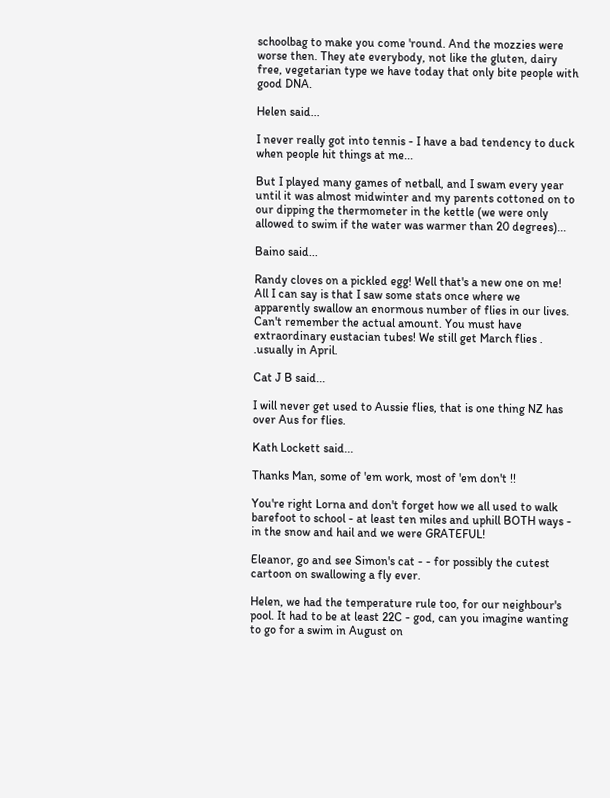schoolbag to make you come 'round. And the mozzies were worse then. They ate everybody, not like the gluten, dairy free, vegetarian type we have today that only bite people with good DNA.

Helen said...

I never really got into tennis - I have a bad tendency to duck when people hit things at me...

But I played many games of netball, and I swam every year until it was almost midwinter and my parents cottoned on to our dipping the thermometer in the kettle (we were only allowed to swim if the water was warmer than 20 degrees)...

Baino said...

Randy cloves on a pickled egg! Well that's a new one on me! All I can say is that I saw some stats once where we apparently swallow an enormous number of flies in our lives. Can't remember the actual amount. You must have extraordinary eustacian tubes! We still get March flies . .usually in April.

Cat J B said...

I will never get used to Aussie flies, that is one thing NZ has over Aus for flies.

Kath Lockett said...

Thanks Man, some of 'em work, most of 'em don't !!

You're right Lorna and don't forget how we all used to walk barefoot to school - at least ten miles and uphill BOTH ways - in the snow and hail and we were GRATEFUL!

Eleanor, go and see Simon's cat - - for possibly the cutest cartoon on swallowing a fly ever.

Helen, we had the temperature rule too, for our neighbour's pool. It had to be at least 22C - god, can you imagine wanting to go for a swim in August on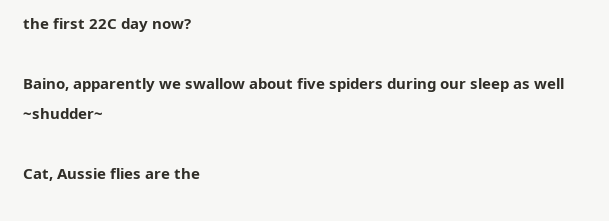the first 22C day now?

Baino, apparently we swallow about five spiders during our sleep as well ~shudder~

Cat, Aussie flies are the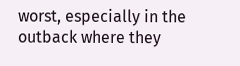worst, especially in the outback where they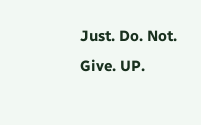Just. Do. Not. Give. UP.